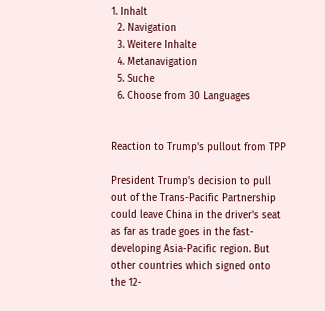1. Inhalt
  2. Navigation
  3. Weitere Inhalte
  4. Metanavigation
  5. Suche
  6. Choose from 30 Languages


Reaction to Trump's pullout from TPP

President Trump's decision to pull out of the Trans-Pacific Partnership could leave China in the driver's seat as far as trade goes in the fast-developing Asia-Pacific region. But other countries which signed onto the 12-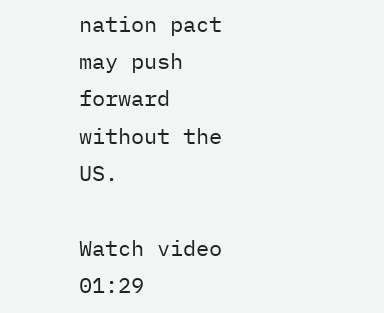nation pact may push forward without the US.

Watch video 01:29